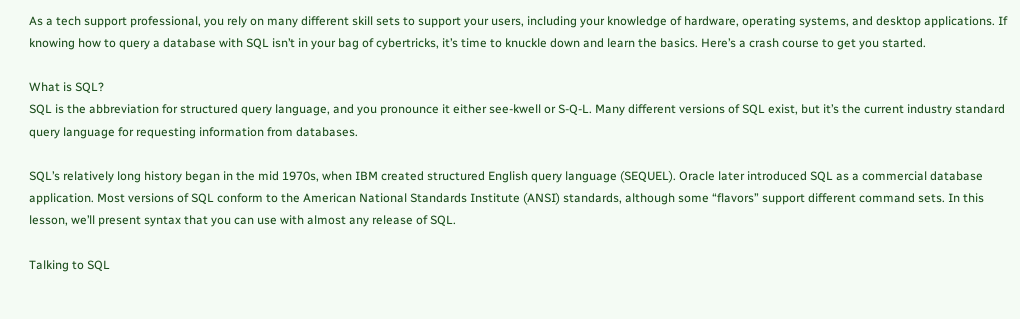As a tech support professional, you rely on many different skill sets to support your users, including your knowledge of hardware, operating systems, and desktop applications. If knowing how to query a database with SQL isn’t in your bag of cybertricks, it’s time to knuckle down and learn the basics. Here’s a crash course to get you started.

What is SQL?
SQL is the abbreviation for structured query language, and you pronounce it either see-kwell or S-Q-L. Many different versions of SQL exist, but it’s the current industry standard query language for requesting information from databases.

SQL’s relatively long history began in the mid 1970s, when IBM created structured English query language (SEQUEL). Oracle later introduced SQL as a commercial database application. Most versions of SQL conform to the American National Standards Institute (ANSI) standards, although some “flavors” support different command sets. In this lesson, we’ll present syntax that you can use with almost any release of SQL.

Talking to SQL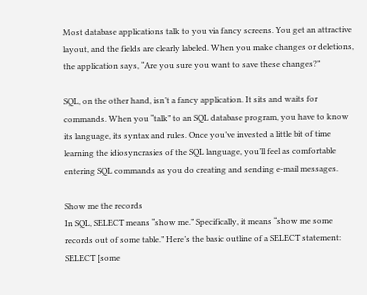Most database applications talk to you via fancy screens. You get an attractive layout, and the fields are clearly labeled. When you make changes or deletions, the application says, “Are you sure you want to save these changes?”

SQL, on the other hand, isn’t a fancy application. It sits and waits for commands. When you “talk” to an SQL database program, you have to know its language, its syntax and rules. Once you’ve invested a little bit of time learning the idiosyncrasies of the SQL language, you’ll feel as comfortable entering SQL commands as you do creating and sending e-mail messages.

Show me the records
In SQL, SELECT means “show me.” Specifically, it means “show me some records out of some table.” Here’s the basic outline of a SELECT statement:
SELECT [some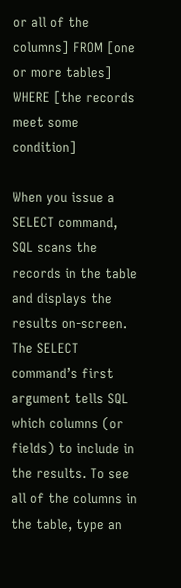or all of the columns] FROM [one or more tables] WHERE [the records meet some condition]

When you issue a SELECT command, SQL scans the records in the table and displays the results on-screen. The SELECT command’s first argument tells SQL which columns (or fields) to include in the results. To see all of the columns in the table, type an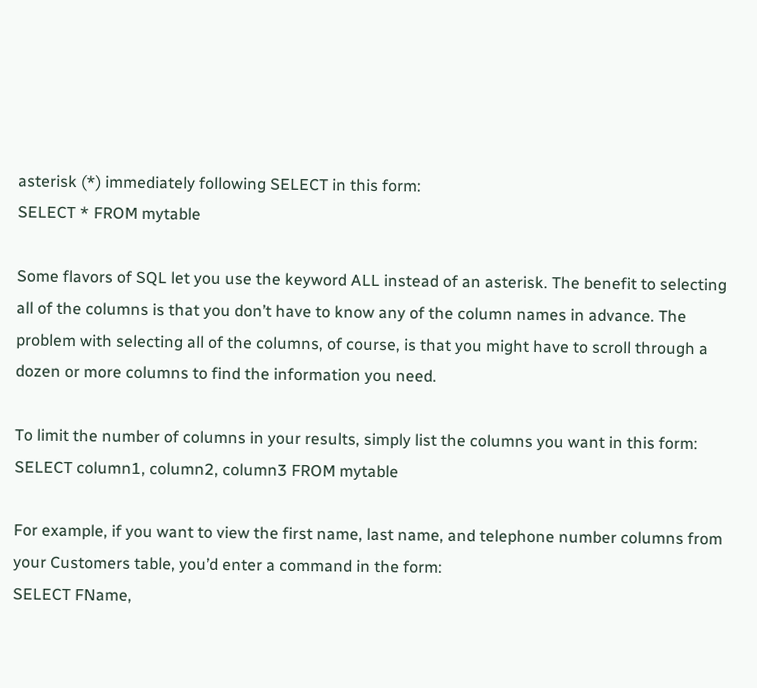asterisk (*) immediately following SELECT in this form:
SELECT * FROM mytable

Some flavors of SQL let you use the keyword ALL instead of an asterisk. The benefit to selecting all of the columns is that you don’t have to know any of the column names in advance. The problem with selecting all of the columns, of course, is that you might have to scroll through a dozen or more columns to find the information you need.

To limit the number of columns in your results, simply list the columns you want in this form:
SELECT column1, column2, column3 FROM mytable

For example, if you want to view the first name, last name, and telephone number columns from your Customers table, you’d enter a command in the form:
SELECT FName,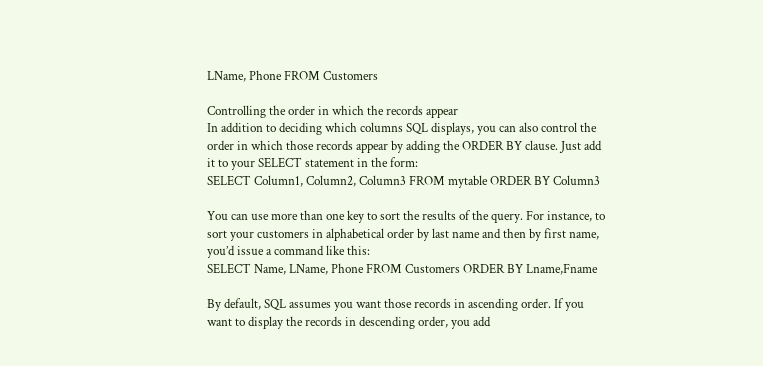LName, Phone FROM Customers

Controlling the order in which the records appear
In addition to deciding which columns SQL displays, you can also control the order in which those records appear by adding the ORDER BY clause. Just add it to your SELECT statement in the form:
SELECT Column1, Column2, Column3 FROM mytable ORDER BY Column3

You can use more than one key to sort the results of the query. For instance, to sort your customers in alphabetical order by last name and then by first name, you’d issue a command like this:
SELECT Name, LName, Phone FROM Customers ORDER BY Lname,Fname

By default, SQL assumes you want those records in ascending order. If you want to display the records in descending order, you add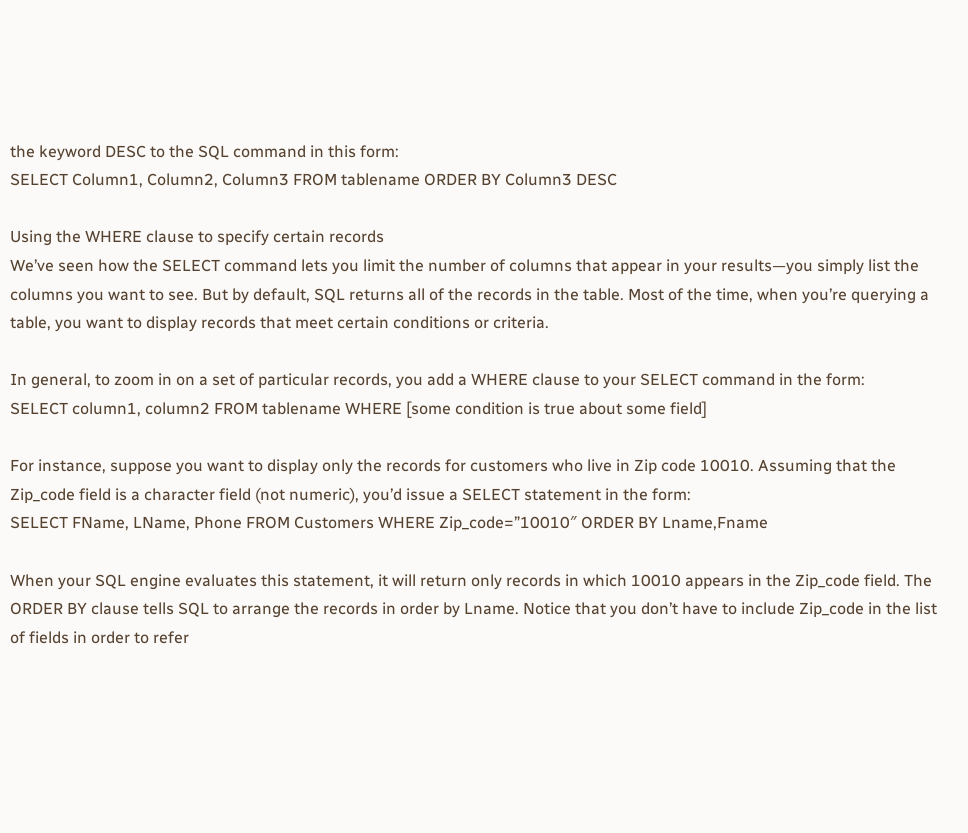the keyword DESC to the SQL command in this form:
SELECT Column1, Column2, Column3 FROM tablename ORDER BY Column3 DESC

Using the WHERE clause to specify certain records
We’ve seen how the SELECT command lets you limit the number of columns that appear in your results—you simply list the columns you want to see. But by default, SQL returns all of the records in the table. Most of the time, when you’re querying a table, you want to display records that meet certain conditions or criteria.

In general, to zoom in on a set of particular records, you add a WHERE clause to your SELECT command in the form:
SELECT column1, column2 FROM tablename WHERE [some condition is true about some field]

For instance, suppose you want to display only the records for customers who live in Zip code 10010. Assuming that the Zip_code field is a character field (not numeric), you’d issue a SELECT statement in the form:
SELECT FName, LName, Phone FROM Customers WHERE Zip_code=”10010″ ORDER BY Lname,Fname

When your SQL engine evaluates this statement, it will return only records in which 10010 appears in the Zip_code field. The ORDER BY clause tells SQL to arrange the records in order by Lname. Notice that you don’t have to include Zip_code in the list of fields in order to refer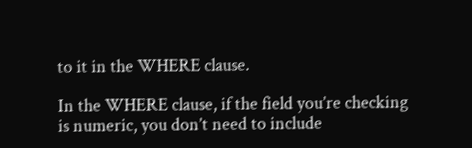to it in the WHERE clause.

In the WHERE clause, if the field you’re checking is numeric, you don’t need to include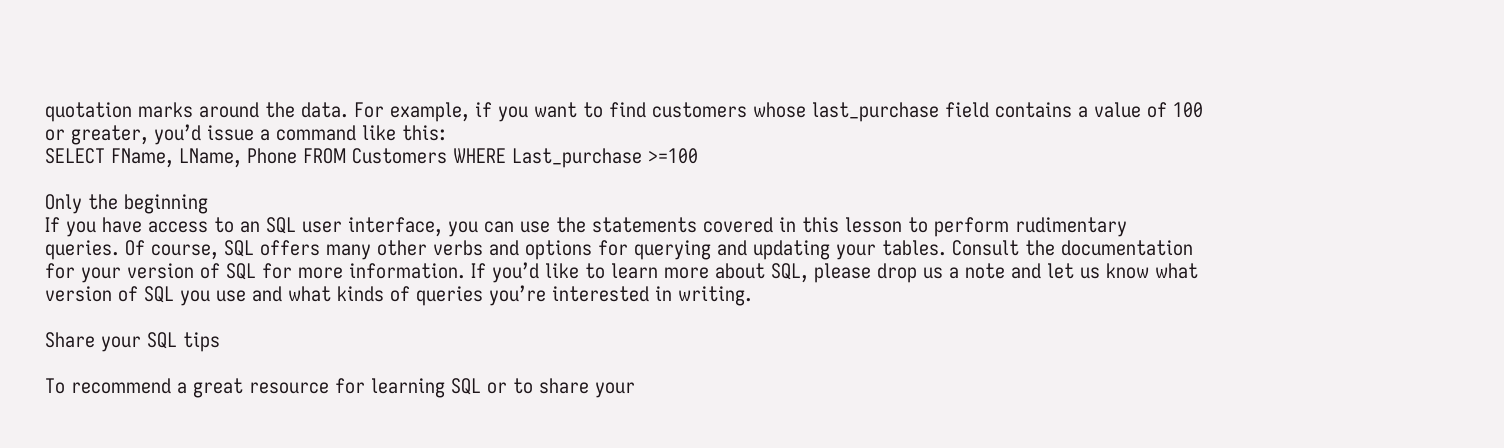quotation marks around the data. For example, if you want to find customers whose last_purchase field contains a value of 100 or greater, you’d issue a command like this:
SELECT FName, LName, Phone FROM Customers WHERE Last_purchase >=100

Only the beginning
If you have access to an SQL user interface, you can use the statements covered in this lesson to perform rudimentary queries. Of course, SQL offers many other verbs and options for querying and updating your tables. Consult the documentation for your version of SQL for more information. If you’d like to learn more about SQL, please drop us a note and let us know what version of SQL you use and what kinds of queries you’re interested in writing.

Share your SQL tips

To recommend a great resource for learning SQL or to share your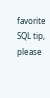favorite SQL tip, please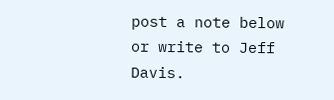post a note below or write to Jeff Davis.